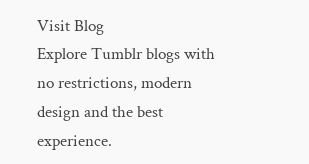Visit Blog
Explore Tumblr blogs with no restrictions, modern design and the best experience.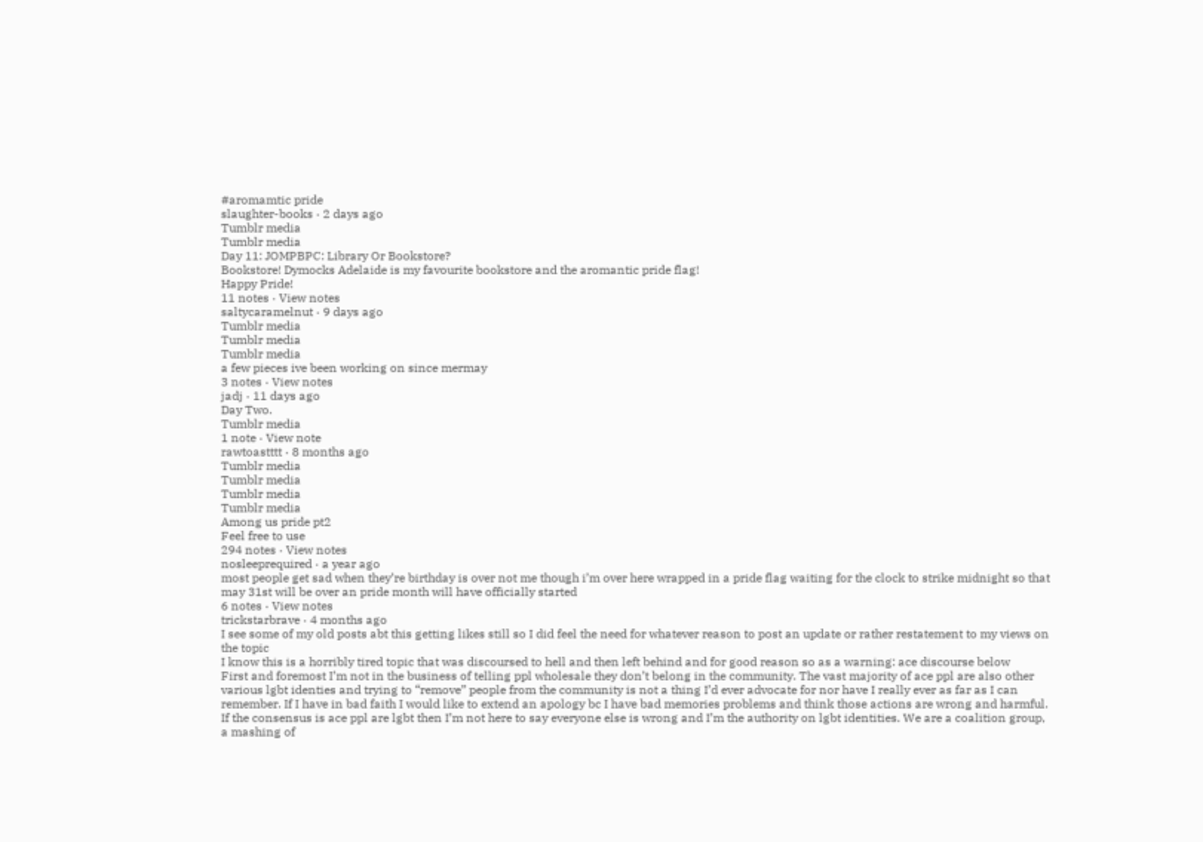#aromamtic pride
slaughter-books · 2 days ago
Tumblr media
Tumblr media
Day 11: JOMPBPC: Library Or Bookstore?
Bookstore! Dymocks Adelaide is my favourite bookstore and the aromantic pride flag!
Happy Pride!
11 notes · View notes
saltycaramelnut · 9 days ago
Tumblr media
Tumblr media
Tumblr media
a few pieces ive been working on since mermay
3 notes · View notes
jadj · 11 days ago
Day Two.
Tumblr media
1 note · View note
rawtoastttt · 8 months ago
Tumblr media
Tumblr media
Tumblr media
Tumblr media
Among us pride pt2
Feel free to use
294 notes · View notes
nosleeprequired · a year ago
most people get sad when they’re birthday is over not me though i’m over here wrapped in a pride flag waiting for the clock to strike midnight so that may 31st will be over an pride month will have officially started
6 notes · View notes
trickstarbrave · 4 months ago
I see some of my old posts abt this getting likes still so I did feel the need for whatever reason to post an update or rather restatement to my views on the topic
I know this is a horribly tired topic that was discoursed to hell and then left behind and for good reason so as a warning: ace discourse below
First and foremost I’m not in the business of telling ppl wholesale they don’t belong in the community. The vast majority of ace ppl are also other various lgbt identies and trying to “remove” people from the community is not a thing I’d ever advocate for nor have I really ever as far as I can remember. If I have in bad faith I would like to extend an apology bc I have bad memories problems and think those actions are wrong and harmful. If the consensus is ace ppl are lgbt then I’m not here to say everyone else is wrong and I’m the authority on lgbt identities. We are a coalition group, a mashing of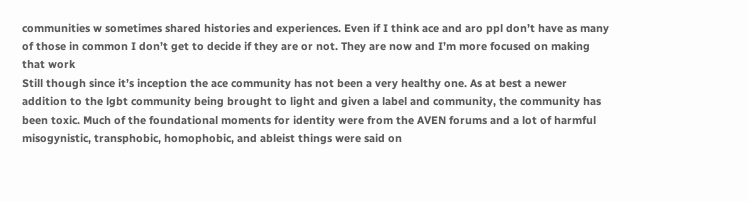communities w sometimes shared histories and experiences. Even if I think ace and aro ppl don’t have as many of those in common I don’t get to decide if they are or not. They are now and I’m more focused on making that work
Still though since it’s inception the ace community has not been a very healthy one. As at best a newer addition to the lgbt community being brought to light and given a label and community, the community has been toxic. Much of the foundational moments for identity were from the AVEN forums and a lot of harmful misogynistic, transphobic, homophobic, and ableist things were said on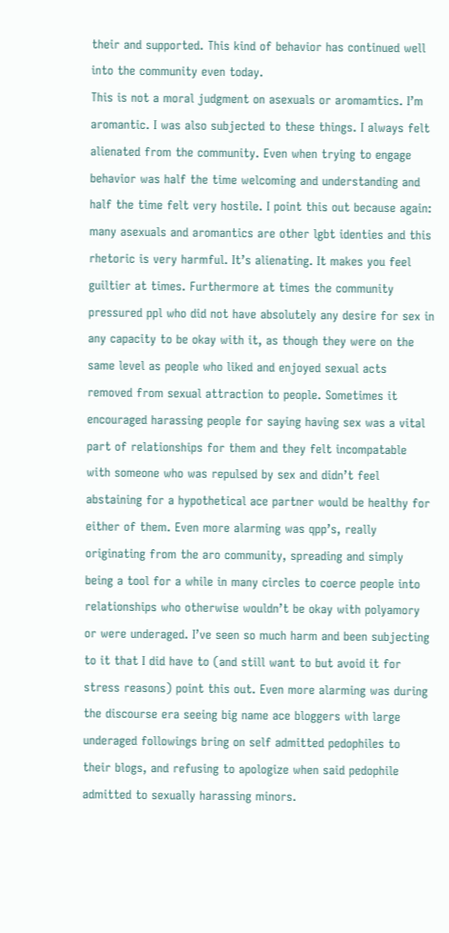their and supported. This kind of behavior has continued well into the community even today.
This is not a moral judgment on asexuals or aromamtics. I’m aromantic. I was also subjected to these things. I always felt alienated from the community. Even when trying to engage behavior was half the time welcoming and understanding and half the time felt very hostile. I point this out because again: many asexuals and aromantics are other lgbt identies and this rhetoric is very harmful. It’s alienating. It makes you feel guiltier at times. Furthermore at times the community pressured ppl who did not have absolutely any desire for sex in any capacity to be okay with it, as though they were on the same level as people who liked and enjoyed sexual acts removed from sexual attraction to people. Sometimes it encouraged harassing people for saying having sex was a vital part of relationships for them and they felt incompatable with someone who was repulsed by sex and didn’t feel abstaining for a hypothetical ace partner would be healthy for either of them. Even more alarming was qpp’s, really originating from the aro community, spreading and simply being a tool for a while in many circles to coerce people into relationships who otherwise wouldn’t be okay with polyamory or were underaged. I’ve seen so much harm and been subjecting to it that I did have to (and still want to but avoid it for stress reasons) point this out. Even more alarming was during the discourse era seeing big name ace bloggers with large underaged followings bring on self admitted pedophiles to their blogs, and refusing to apologize when said pedophile admitted to sexually harassing minors.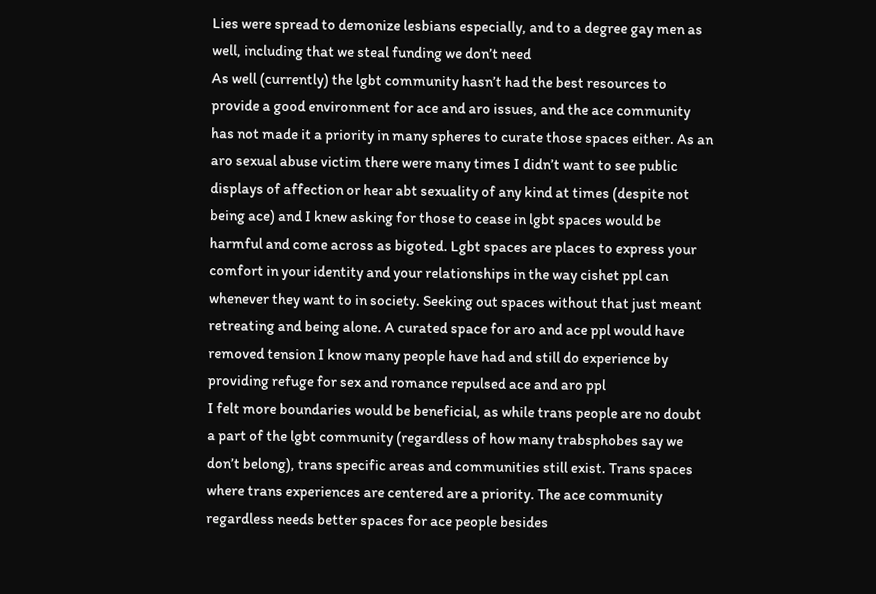Lies were spread to demonize lesbians especially, and to a degree gay men as well, including that we steal funding we don’t need
As well (currently) the lgbt community hasn’t had the best resources to provide a good environment for ace and aro issues, and the ace community has not made it a priority in many spheres to curate those spaces either. As an aro sexual abuse victim there were many times I didn’t want to see public displays of affection or hear abt sexuality of any kind at times (despite not being ace) and I knew asking for those to cease in lgbt spaces would be harmful and come across as bigoted. Lgbt spaces are places to express your comfort in your identity and your relationships in the way cishet ppl can whenever they want to in society. Seeking out spaces without that just meant retreating and being alone. A curated space for aro and ace ppl would have removed tension I know many people have had and still do experience by providing refuge for sex and romance repulsed ace and aro ppl
I felt more boundaries would be beneficial, as while trans people are no doubt a part of the lgbt community (regardless of how many trabsphobes say we don’t belong), trans specific areas and communities still exist. Trans spaces where trans experiences are centered are a priority. The ace community regardless needs better spaces for ace people besides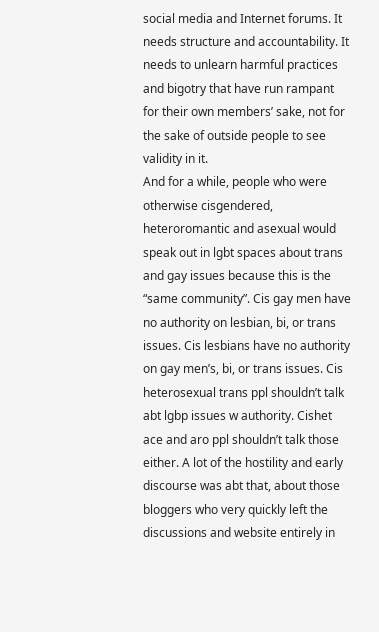social media and Internet forums. It needs structure and accountability. It needs to unlearn harmful practices and bigotry that have run rampant for their own members’ sake, not for the sake of outside people to see validity in it.
And for a while, people who were otherwise cisgendered, heteroromantic and asexual would speak out in lgbt spaces about trans and gay issues because this is the “same community”. Cis gay men have no authority on lesbian, bi, or trans issues. Cis lesbians have no authority on gay men’s, bi, or trans issues. Cis heterosexual trans ppl shouldn’t talk abt lgbp issues w authority. Cishet ace and aro ppl shouldn’t talk those either. A lot of the hostility and early discourse was abt that, about those bloggers who very quickly left the discussions and website entirely in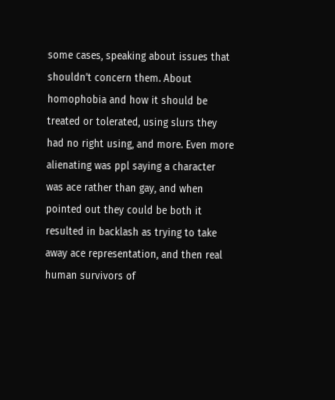some cases, speaking about issues that shouldn’t concern them. About homophobia and how it should be treated or tolerated, using slurs they had no right using, and more. Even more alienating was ppl saying a character was ace rather than gay, and when pointed out they could be both it resulted in backlash as trying to take away ace representation, and then real human survivors of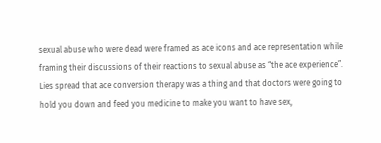sexual abuse who were dead were framed as ace icons and ace representation while framing their discussions of their reactions to sexual abuse as “the ace experience”. Lies spread that ace conversion therapy was a thing and that doctors were going to hold you down and feed you medicine to make you want to have sex,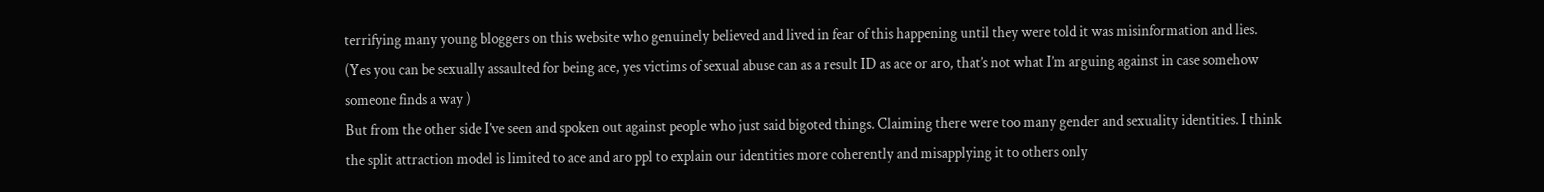terrifying many young bloggers on this website who genuinely believed and lived in fear of this happening until they were told it was misinformation and lies.
(Yes you can be sexually assaulted for being ace, yes victims of sexual abuse can as a result ID as ace or aro, that’s not what I’m arguing against in case somehow someone finds a way )
But from the other side I’ve seen and spoken out against people who just said bigoted things. Claiming there were too many gender and sexuality identities. I think the split attraction model is limited to ace and aro ppl to explain our identities more coherently and misapplying it to others only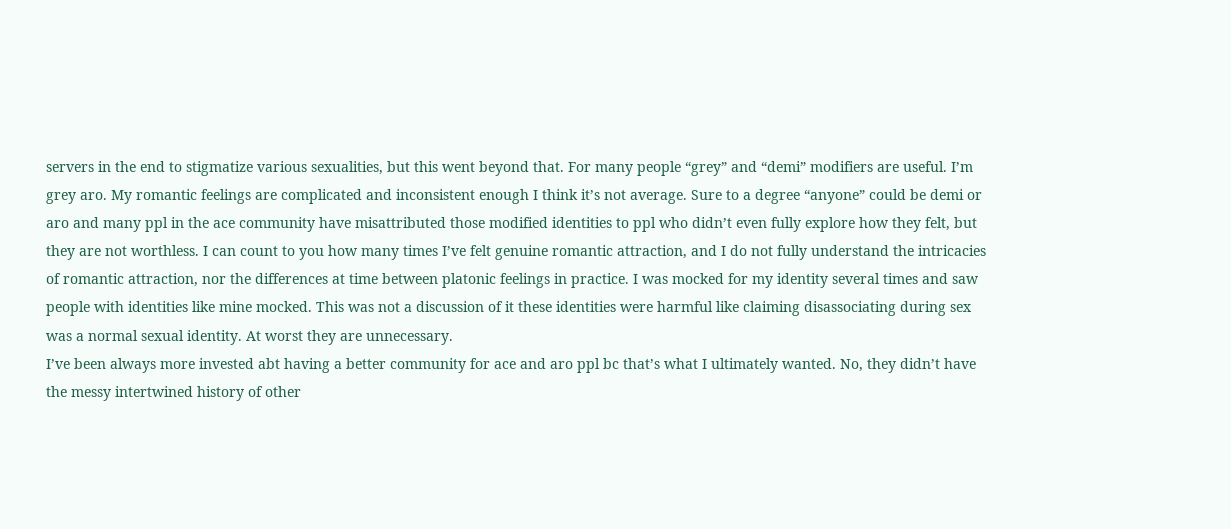servers in the end to stigmatize various sexualities, but this went beyond that. For many people “grey” and “demi” modifiers are useful. I’m grey aro. My romantic feelings are complicated and inconsistent enough I think it’s not average. Sure to a degree “anyone” could be demi or aro and many ppl in the ace community have misattributed those modified identities to ppl who didn’t even fully explore how they felt, but they are not worthless. I can count to you how many times I’ve felt genuine romantic attraction, and I do not fully understand the intricacies of romantic attraction, nor the differences at time between platonic feelings in practice. I was mocked for my identity several times and saw people with identities like mine mocked. This was not a discussion of it these identities were harmful like claiming disassociating during sex was a normal sexual identity. At worst they are unnecessary.
I’ve been always more invested abt having a better community for ace and aro ppl bc that’s what I ultimately wanted. No, they didn’t have the messy intertwined history of other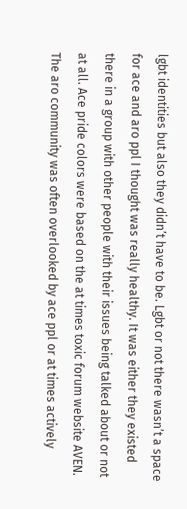lgbt identities but also they didn’t have to be. Lgbt or not there wasn’t a space for ace and aro ppl I thought was really healthy. It was either they existed there in a group with other people with their issues being talked about or not at all. Ace pride colors were based on the at times toxic forum website AVEN. The aro community was often overlooked by ace ppl or at times actively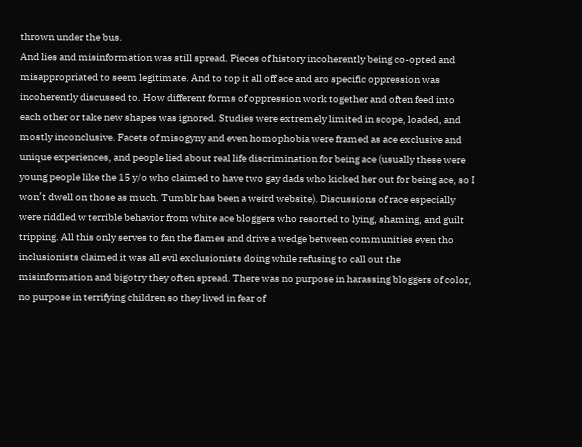thrown under the bus.
And lies and misinformation was still spread. Pieces of history incoherently being co-opted and misappropriated to seem legitimate. And to top it all off ace and aro specific oppression was incoherently discussed to. How different forms of oppression work together and often feed into each other or take new shapes was ignored. Studies were extremely limited in scope, loaded, and mostly inconclusive. Facets of misogyny and even homophobia were framed as ace exclusive and unique experiences, and people lied about real life discrimination for being ace (usually these were young people like the 15 y/o who claimed to have two gay dads who kicked her out for being ace, so I won’t dwell on those as much. Tumblr has been a weird website). Discussions of race especially were riddled w terrible behavior from white ace bloggers who resorted to lying, shaming, and guilt tripping. All this only serves to fan the flames and drive a wedge between communities even tho inclusionists claimed it was all evil exclusionists doing while refusing to call out the misinformation and bigotry they often spread. There was no purpose in harassing bloggers of color, no purpose in terrifying children so they lived in fear of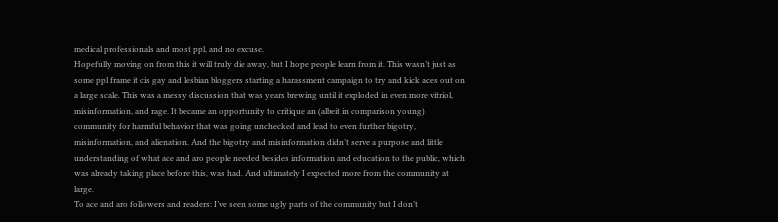medical professionals and most ppl, and no excuse.
Hopefully moving on from this it will truly die away, but I hope people learn from it. This wasn’t just as some ppl frame it cis gay and lesbian bloggers starting a harassment campaign to try and kick aces out on a large scale. This was a messy discussion that was years brewing until it exploded in even more vitriol, misinformation, and rage. It became an opportunity to critique an (albeit in comparison young) community for harmful behavior that was going unchecked and lead to even further bigotry, misinformation, and alienation. And the bigotry and misinformation didn’t serve a purpose and little understanding of what ace and aro people needed besides information and education to the public, which was already taking place before this, was had. And ultimately I expected more from the community at large.
To ace and aro followers and readers: I’ve seen some ugly parts of the community but I don’t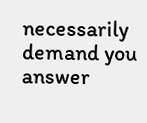necessarily demand you answer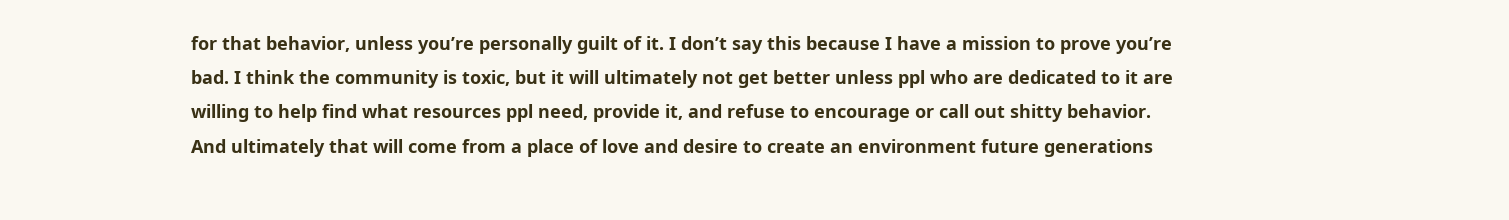for that behavior, unless you’re personally guilt of it. I don’t say this because I have a mission to prove you’re bad. I think the community is toxic, but it will ultimately not get better unless ppl who are dedicated to it are willing to help find what resources ppl need, provide it, and refuse to encourage or call out shitty behavior. And ultimately that will come from a place of love and desire to create an environment future generations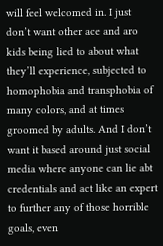will feel welcomed in. I just don’t want other ace and aro kids being lied to about what they’ll experience, subjected to homophobia and transphobia of many colors, and at times groomed by adults. And I don’t want it based around just social media where anyone can lie abt credentials and act like an expert to further any of those horrible goals, even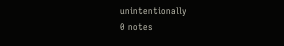unintentionally
0 notes